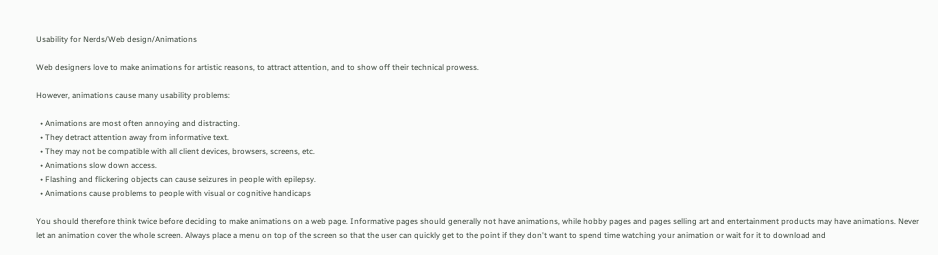Usability for Nerds/Web design/Animations

Web designers love to make animations for artistic reasons, to attract attention, and to show off their technical prowess.

However, animations cause many usability problems:

  • Animations are most often annoying and distracting.
  • They detract attention away from informative text.
  • They may not be compatible with all client devices, browsers, screens, etc.
  • Animations slow down access.
  • Flashing and flickering objects can cause seizures in people with epilepsy.
  • Animations cause problems to people with visual or cognitive handicaps

You should therefore think twice before deciding to make animations on a web page. Informative pages should generally not have animations, while hobby pages and pages selling art and entertainment products may have animations. Never let an animation cover the whole screen. Always place a menu on top of the screen so that the user can quickly get to the point if they don't want to spend time watching your animation or wait for it to download and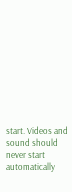start. Videos and sound should never start automatically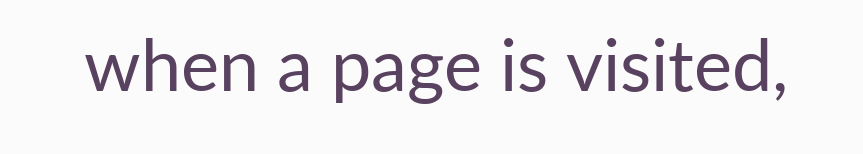when a page is visited,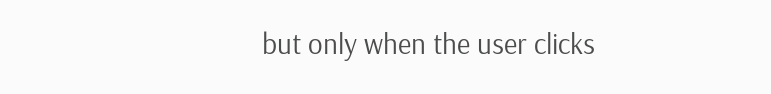but only when the user clicks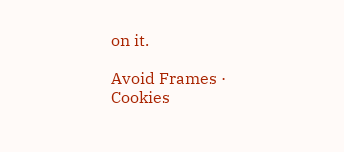on it.

Avoid Frames · Cookies